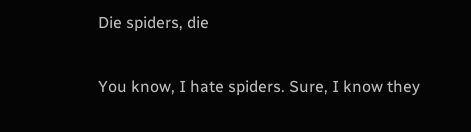Die spiders, die

You know, I hate spiders. Sure, I know they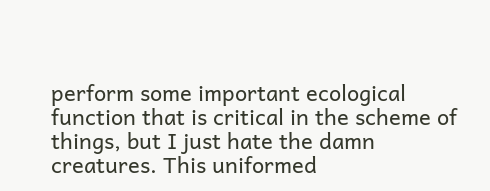perform some important ecological function that is critical in the scheme of things, but I just hate the damn creatures. This uniformed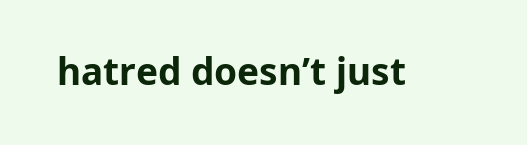hatred doesn’t just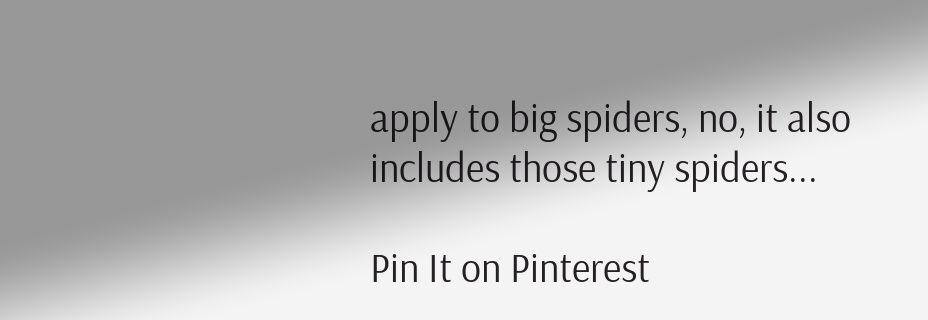apply to big spiders, no, it also includes those tiny spiders...

Pin It on Pinterest